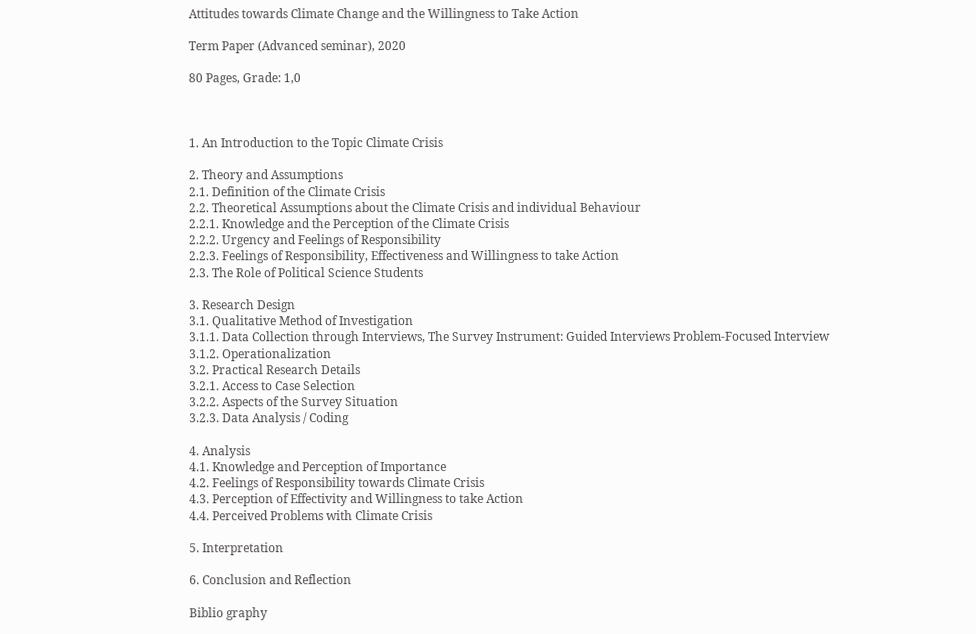Attitudes towards Climate Change and the Willingness to Take Action

Term Paper (Advanced seminar), 2020

80 Pages, Grade: 1,0



1. An Introduction to the Topic Climate Crisis

2. Theory and Assumptions
2.1. Definition of the Climate Crisis
2.2. Theoretical Assumptions about the Climate Crisis and individual Behaviour
2.2.1. Knowledge and the Perception of the Climate Crisis
2.2.2. Urgency and Feelings of Responsibility
2.2.3. Feelings of Responsibility, Effectiveness and Willingness to take Action
2.3. The Role of Political Science Students

3. Research Design
3.1. Qualitative Method of Investigation
3.1.1. Data Collection through Interviews, The Survey Instrument: Guided Interviews Problem-Focused Interview
3.1.2. Operationalization
3.2. Practical Research Details
3.2.1. Access to Case Selection
3.2.2. Aspects of the Survey Situation
3.2.3. Data Analysis / Coding

4. Analysis
4.1. Knowledge and Perception of Importance
4.2. Feelings of Responsibility towards Climate Crisis
4.3. Perception of Effectivity and Willingness to take Action
4.4. Perceived Problems with Climate Crisis

5. Interpretation

6. Conclusion and Reflection

Biblio graphy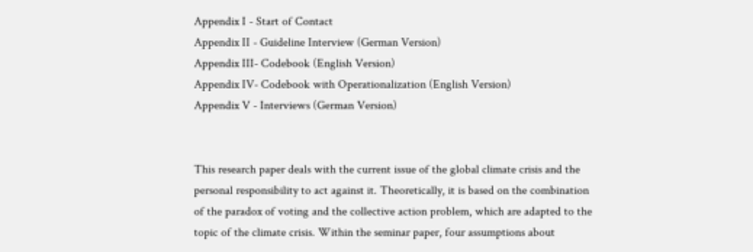Appendix I - Start of Contact
Appendix II - Guideline Interview (German Version)
Appendix III- Codebook (English Version)
Appendix IV- Codebook with Operationalization (English Version)
Appendix V - Interviews (German Version)


This research paper deals with the current issue of the global climate crisis and the personal responsibility to act against it. Theoretically, it is based on the combination of the paradox of voting and the collective action problem, which are adapted to the topic of the climate crisis. Within the seminar paper, four assumptions about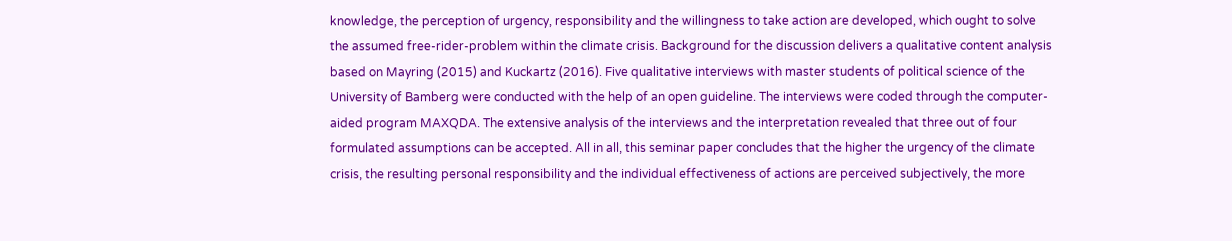knowledge, the perception of urgency, responsibility and the willingness to take action are developed, which ought to solve the assumed free-rider-problem within the climate crisis. Background for the discussion delivers a qualitative content analysis based on Mayring (2015) and Kuckartz (2016). Five qualitative interviews with master students of political science of the University of Bamberg were conducted with the help of an open guideline. The interviews were coded through the computer- aided program MAXQDA. The extensive analysis of the interviews and the interpretation revealed that three out of four formulated assumptions can be accepted. All in all, this seminar paper concludes that the higher the urgency of the climate crisis, the resulting personal responsibility and the individual effectiveness of actions are perceived subjectively, the more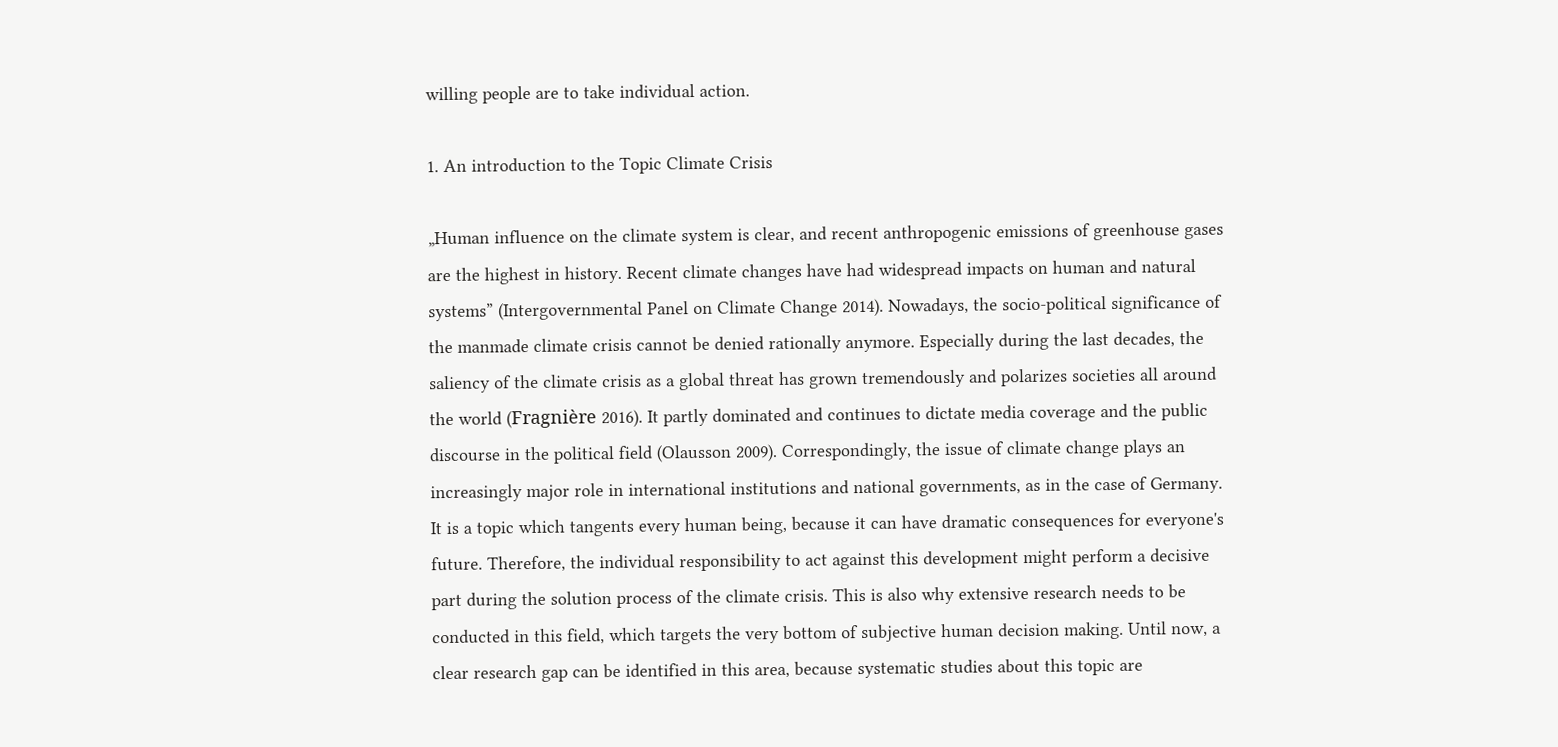willing people are to take individual action.

1. An introduction to the Topic Climate Crisis

„Human influence on the climate system is clear, and recent anthropogenic emissions of greenhouse gases are the highest in history. Recent climate changes have had widespread impacts on human and natural systems” (Intergovernmental Panel on Climate Change 2014). Nowadays, the socio-political significance of the manmade climate crisis cannot be denied rationally anymore. Especially during the last decades, the saliency of the climate crisis as a global threat has grown tremendously and polarizes societies all around the world (Fragnière 2016). It partly dominated and continues to dictate media coverage and the public discourse in the political field (Olausson 2009). Correspondingly, the issue of climate change plays an increasingly major role in international institutions and national governments, as in the case of Germany. It is a topic which tangents every human being, because it can have dramatic consequences for everyone's future. Therefore, the individual responsibility to act against this development might perform a decisive part during the solution process of the climate crisis. This is also why extensive research needs to be conducted in this field, which targets the very bottom of subjective human decision making. Until now, a clear research gap can be identified in this area, because systematic studies about this topic are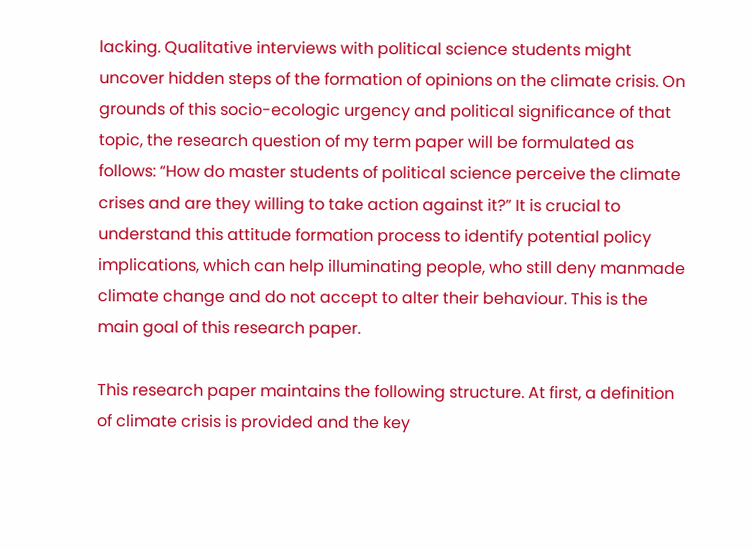lacking. Qualitative interviews with political science students might uncover hidden steps of the formation of opinions on the climate crisis. On grounds of this socio-ecologic urgency and political significance of that topic, the research question of my term paper will be formulated as follows: “How do master students of political science perceive the climate crises and are they willing to take action against it?” It is crucial to understand this attitude formation process to identify potential policy implications, which can help illuminating people, who still deny manmade climate change and do not accept to alter their behaviour. This is the main goal of this research paper.

This research paper maintains the following structure. At first, a definition of climate crisis is provided and the key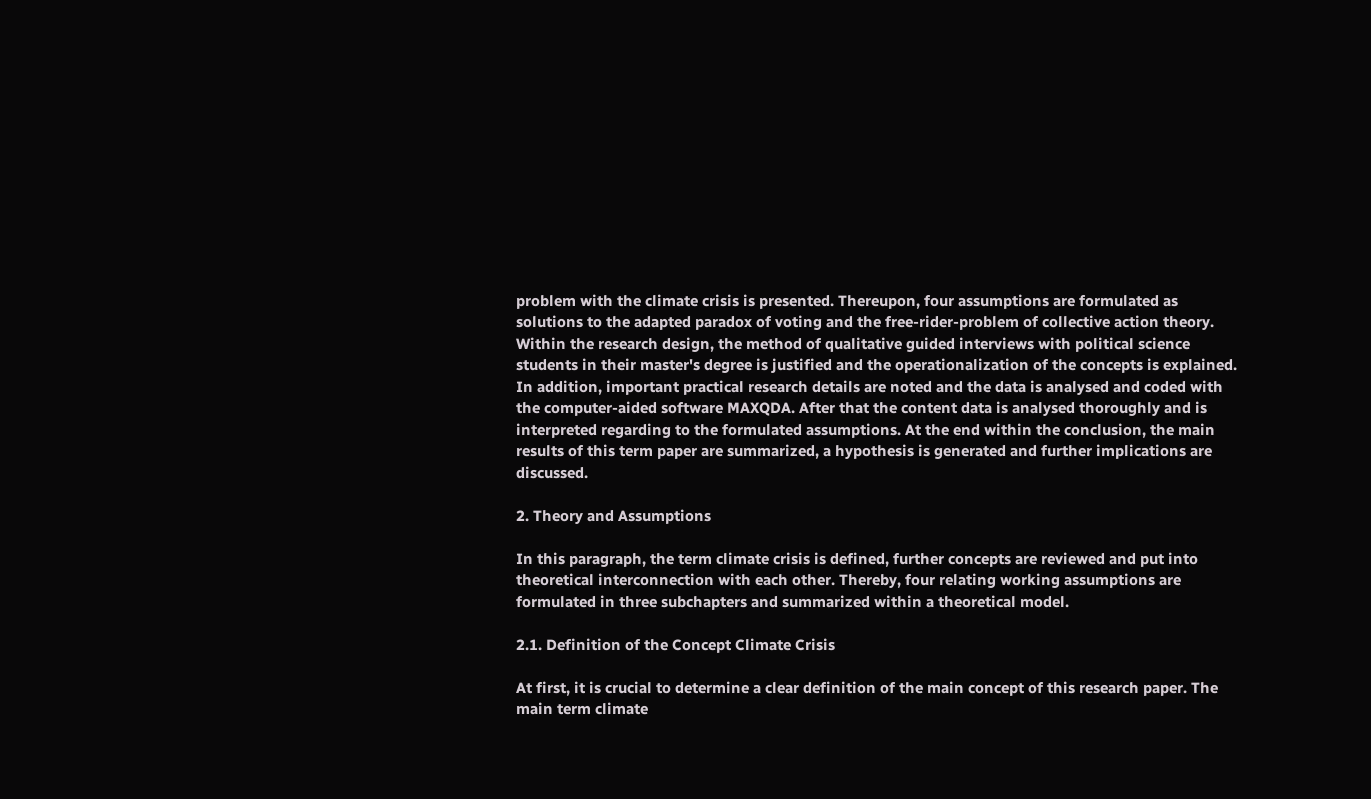problem with the climate crisis is presented. Thereupon, four assumptions are formulated as solutions to the adapted paradox of voting and the free-rider-problem of collective action theory. Within the research design, the method of qualitative guided interviews with political science students in their master's degree is justified and the operationalization of the concepts is explained. In addition, important practical research details are noted and the data is analysed and coded with the computer-aided software MAXQDA. After that the content data is analysed thoroughly and is interpreted regarding to the formulated assumptions. At the end within the conclusion, the main results of this term paper are summarized, a hypothesis is generated and further implications are discussed.

2. Theory and Assumptions

In this paragraph, the term climate crisis is defined, further concepts are reviewed and put into theoretical interconnection with each other. Thereby, four relating working assumptions are formulated in three subchapters and summarized within a theoretical model.

2.1. Definition of the Concept Climate Crisis

At first, it is crucial to determine a clear definition of the main concept of this research paper. The main term climate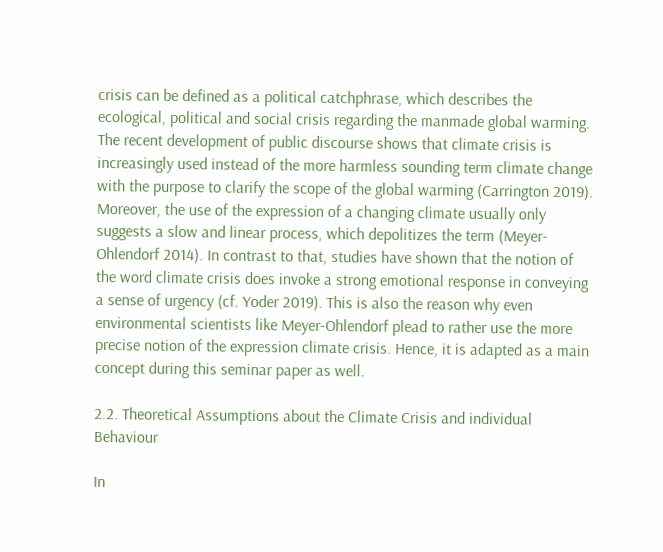crisis can be defined as a political catchphrase, which describes the ecological, political and social crisis regarding the manmade global warming. The recent development of public discourse shows that climate crisis is increasingly used instead of the more harmless sounding term climate change with the purpose to clarify the scope of the global warming (Carrington 2019). Moreover, the use of the expression of a changing climate usually only suggests a slow and linear process, which depolitizes the term (Meyer-Ohlendorf 2014). In contrast to that, studies have shown that the notion of the word climate crisis does invoke a strong emotional response in conveying a sense of urgency (cf. Yoder 2019). This is also the reason why even environmental scientists like Meyer-Ohlendorf plead to rather use the more precise notion of the expression climate crisis. Hence, it is adapted as a main concept during this seminar paper as well.

2.2. Theoretical Assumptions about the Climate Crisis and individual Behaviour

In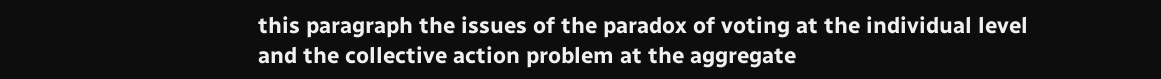this paragraph the issues of the paradox of voting at the individual level and the collective action problem at the aggregate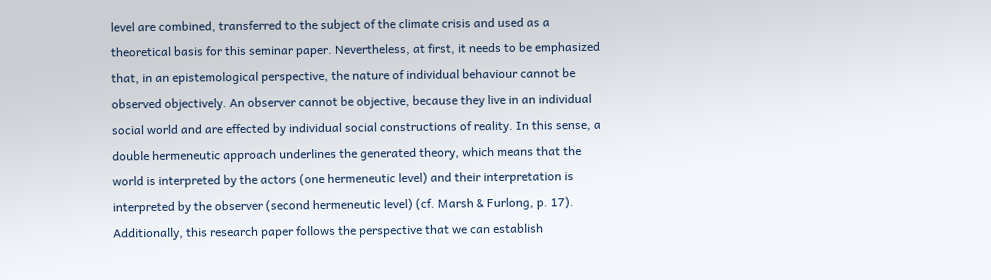level are combined, transferred to the subject of the climate crisis and used as a theoretical basis for this seminar paper. Nevertheless, at first, it needs to be emphasized that, in an epistemological perspective, the nature of individual behaviour cannot be observed objectively. An observer cannot be objective, because they live in an individual social world and are effected by individual social constructions of reality. In this sense, a double hermeneutic approach underlines the generated theory, which means that the world is interpreted by the actors (one hermeneutic level) and their interpretation is interpreted by the observer (second hermeneutic level) (cf. Marsh & Furlong, p. 17). Additionally, this research paper follows the perspective that we can establish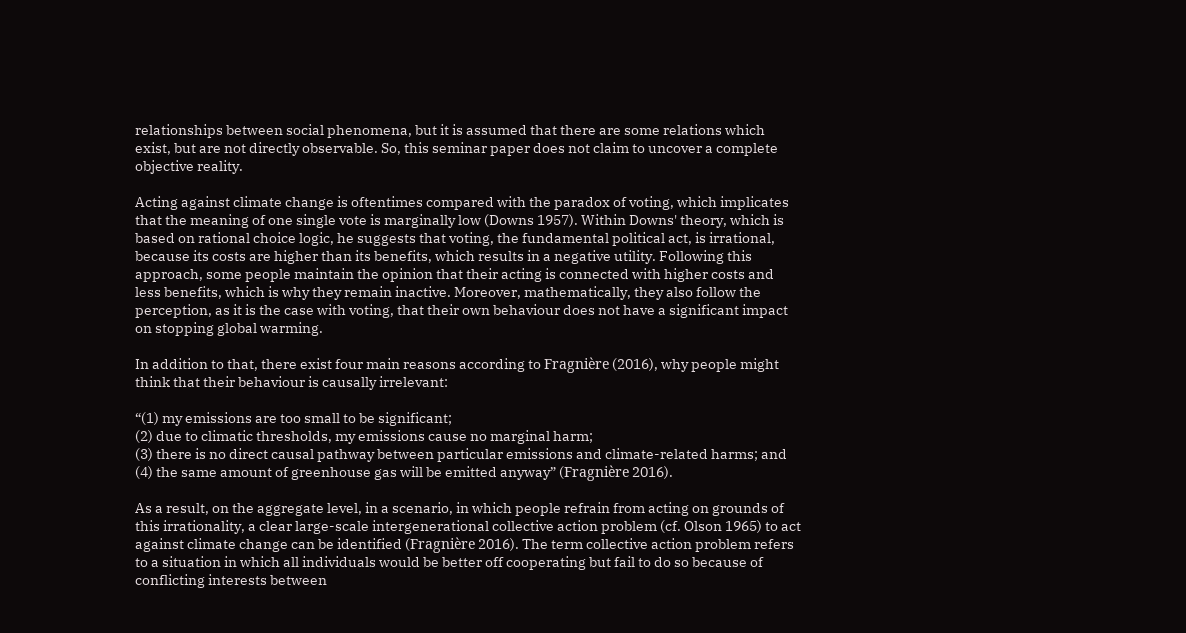relationships between social phenomena, but it is assumed that there are some relations which exist, but are not directly observable. So, this seminar paper does not claim to uncover a complete objective reality.

Acting against climate change is oftentimes compared with the paradox of voting, which implicates that the meaning of one single vote is marginally low (Downs 1957). Within Downs' theory, which is based on rational choice logic, he suggests that voting, the fundamental political act, is irrational, because its costs are higher than its benefits, which results in a negative utility. Following this approach, some people maintain the opinion that their acting is connected with higher costs and less benefits, which is why they remain inactive. Moreover, mathematically, they also follow the perception, as it is the case with voting, that their own behaviour does not have a significant impact on stopping global warming.

In addition to that, there exist four main reasons according to Fragnière (2016), why people might think that their behaviour is causally irrelevant:

“(1) my emissions are too small to be significant;
(2) due to climatic thresholds, my emissions cause no marginal harm;
(3) there is no direct causal pathway between particular emissions and climate-related harms; and
(4) the same amount of greenhouse gas will be emitted anyway” (Fragnière 2016).

As a result, on the aggregate level, in a scenario, in which people refrain from acting on grounds of this irrationality, a clear large-scale intergenerational collective action problem (cf. Olson 1965) to act against climate change can be identified (Fragnière 2016). The term collective action problem refers to a situation in which all individuals would be better off cooperating but fail to do so because of conflicting interests between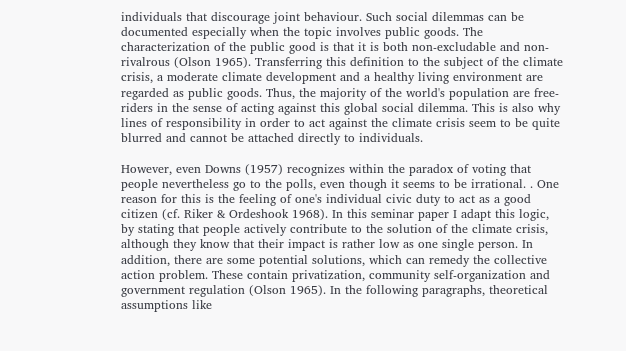individuals that discourage joint behaviour. Such social dilemmas can be documented especially when the topic involves public goods. The characterization of the public good is that it is both non-excludable and non-rivalrous (Olson 1965). Transferring this definition to the subject of the climate crisis, a moderate climate development and a healthy living environment are regarded as public goods. Thus, the majority of the world's population are free-riders in the sense of acting against this global social dilemma. This is also why lines of responsibility in order to act against the climate crisis seem to be quite blurred and cannot be attached directly to individuals.

However, even Downs (1957) recognizes within the paradox of voting that people nevertheless go to the polls, even though it seems to be irrational. . One reason for this is the feeling of one's individual civic duty to act as a good citizen (cf. Riker & Ordeshook 1968). In this seminar paper I adapt this logic, by stating that people actively contribute to the solution of the climate crisis, although they know that their impact is rather low as one single person. In addition, there are some potential solutions, which can remedy the collective action problem. These contain privatization, community self-organization and government regulation (Olson 1965). In the following paragraphs, theoretical assumptions like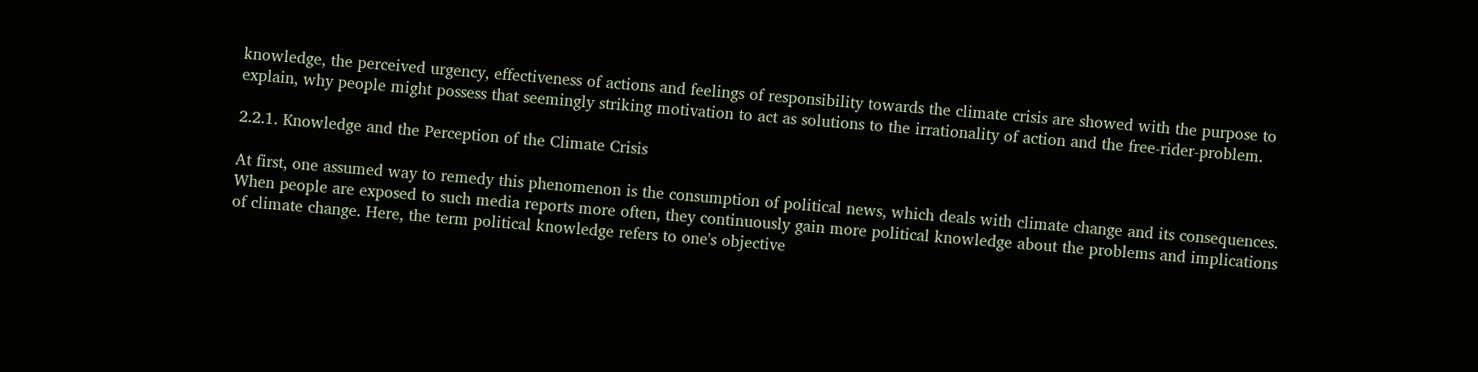knowledge, the perceived urgency, effectiveness of actions and feelings of responsibility towards the climate crisis are showed with the purpose to explain, why people might possess that seemingly striking motivation to act as solutions to the irrationality of action and the free-rider-problem.

2.2.1. Knowledge and the Perception of the Climate Crisis

At first, one assumed way to remedy this phenomenon is the consumption of political news, which deals with climate change and its consequences. When people are exposed to such media reports more often, they continuously gain more political knowledge about the problems and implications of climate change. Here, the term political knowledge refers to one's objective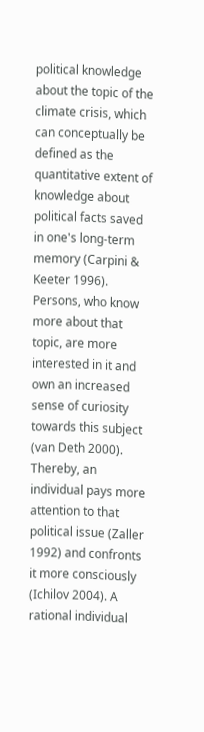political knowledge about the topic of the climate crisis, which can conceptually be defined as the quantitative extent of knowledge about political facts saved in one's long-term memory (Carpini & Keeter 1996). Persons, who know more about that topic, are more interested in it and own an increased sense of curiosity towards this subject (van Deth 2000). Thereby, an individual pays more attention to that political issue (Zaller 1992) and confronts it more consciously (Ichilov 2004). A rational individual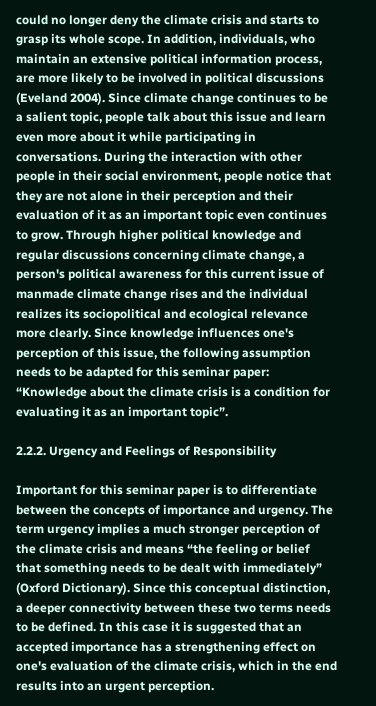could no longer deny the climate crisis and starts to grasp its whole scope. In addition, individuals, who maintain an extensive political information process, are more likely to be involved in political discussions (Eveland 2004). Since climate change continues to be a salient topic, people talk about this issue and learn even more about it while participating in conversations. During the interaction with other people in their social environment, people notice that they are not alone in their perception and their evaluation of it as an important topic even continues to grow. Through higher political knowledge and regular discussions concerning climate change, a person's political awareness for this current issue of manmade climate change rises and the individual realizes its sociopolitical and ecological relevance more clearly. Since knowledge influences one's perception of this issue, the following assumption needs to be adapted for this seminar paper: “Knowledge about the climate crisis is a condition for evaluating it as an important topic”.

2.2.2. Urgency and Feelings of Responsibility

Important for this seminar paper is to differentiate between the concepts of importance and urgency. The term urgency implies a much stronger perception of the climate crisis and means “the feeling or belief that something needs to be dealt with immediately” (Oxford Dictionary). Since this conceptual distinction, a deeper connectivity between these two terms needs to be defined. In this case it is suggested that an accepted importance has a strengthening effect on one's evaluation of the climate crisis, which in the end results into an urgent perception.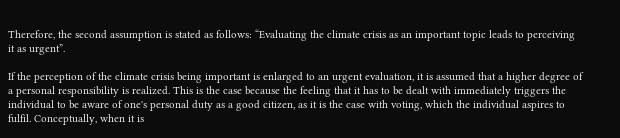Therefore, the second assumption is stated as follows: “Evaluating the climate crisis as an important topic leads to perceiving it as urgent”.

If the perception of the climate crisis being important is enlarged to an urgent evaluation, it is assumed that a higher degree of a personal responsibility is realized. This is the case because the feeling that it has to be dealt with immediately triggers the individual to be aware of one's personal duty as a good citizen, as it is the case with voting, which the individual aspires to fulfil. Conceptually, when it is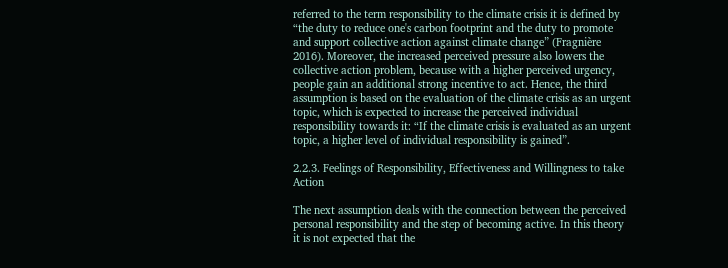referred to the term responsibility to the climate crisis it is defined by “the duty to reduce one's carbon footprint and the duty to promote and support collective action against climate change” (Fragnière 2016). Moreover, the increased perceived pressure also lowers the collective action problem, because with a higher perceived urgency, people gain an additional strong incentive to act. Hence, the third assumption is based on the evaluation of the climate crisis as an urgent topic, which is expected to increase the perceived individual responsibility towards it: “If the climate crisis is evaluated as an urgent topic, a higher level of individual responsibility is gained”.

2.2.3. Feelings of Responsibility, Effectiveness and Willingness to take Action

The next assumption deals with the connection between the perceived personal responsibility and the step of becoming active. In this theory it is not expected that the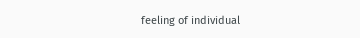feeling of individual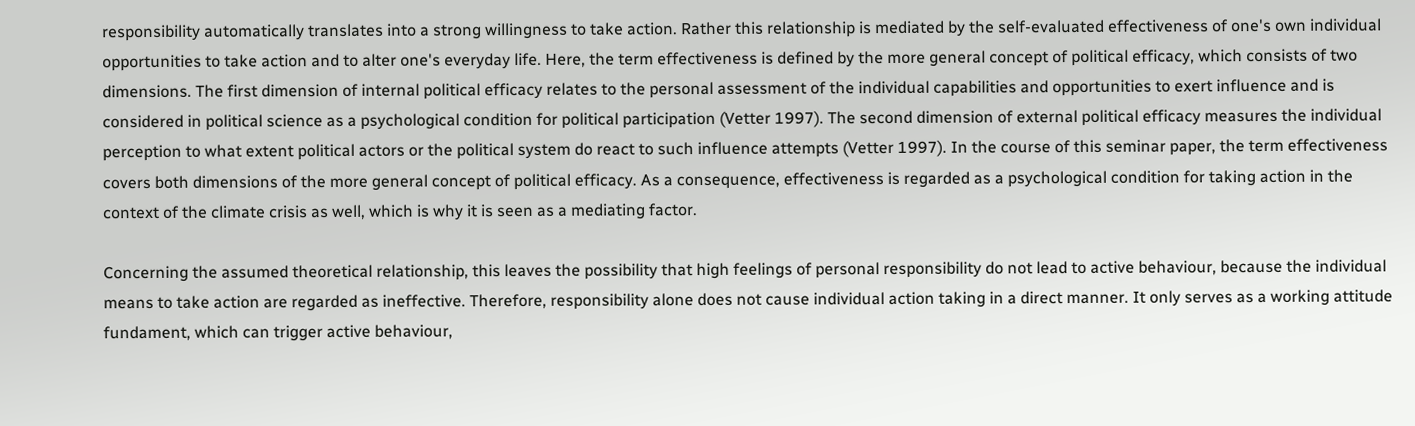responsibility automatically translates into a strong willingness to take action. Rather this relationship is mediated by the self-evaluated effectiveness of one's own individual opportunities to take action and to alter one's everyday life. Here, the term effectiveness is defined by the more general concept of political efficacy, which consists of two dimensions. The first dimension of internal political efficacy relates to the personal assessment of the individual capabilities and opportunities to exert influence and is considered in political science as a psychological condition for political participation (Vetter 1997). The second dimension of external political efficacy measures the individual perception to what extent political actors or the political system do react to such influence attempts (Vetter 1997). In the course of this seminar paper, the term effectiveness covers both dimensions of the more general concept of political efficacy. As a consequence, effectiveness is regarded as a psychological condition for taking action in the context of the climate crisis as well, which is why it is seen as a mediating factor.

Concerning the assumed theoretical relationship, this leaves the possibility that high feelings of personal responsibility do not lead to active behaviour, because the individual means to take action are regarded as ineffective. Therefore, responsibility alone does not cause individual action taking in a direct manner. It only serves as a working attitude fundament, which can trigger active behaviour,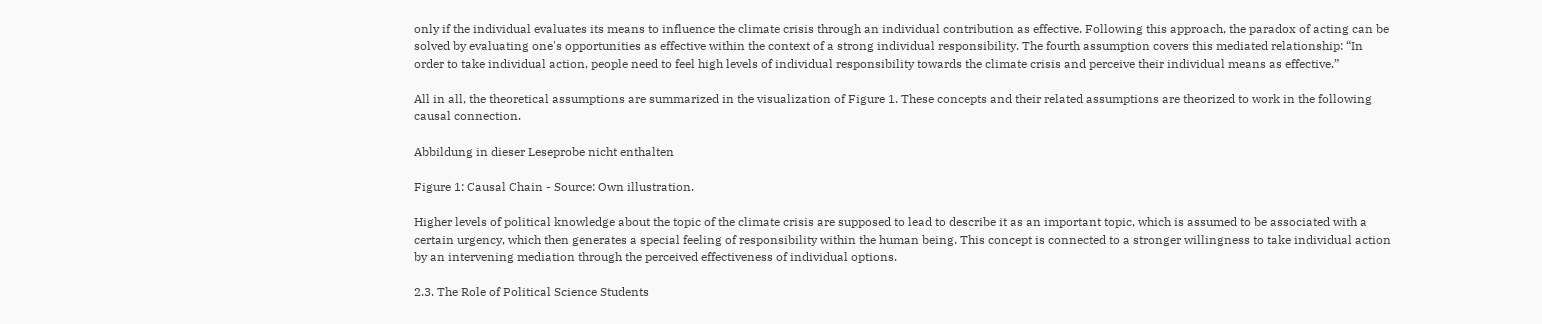only if the individual evaluates its means to influence the climate crisis through an individual contribution as effective. Following this approach, the paradox of acting can be solved by evaluating one's opportunities as effective within the context of a strong individual responsibility. The fourth assumption covers this mediated relationship: “In order to take individual action, people need to feel high levels of individual responsibility towards the climate crisis and perceive their individual means as effective.”

All in all, the theoretical assumptions are summarized in the visualization of Figure 1. These concepts and their related assumptions are theorized to work in the following causal connection.

Abbildung in dieser Leseprobe nicht enthalten

Figure 1: Causal Chain - Source: Own illustration.

Higher levels of political knowledge about the topic of the climate crisis are supposed to lead to describe it as an important topic, which is assumed to be associated with a certain urgency, which then generates a special feeling of responsibility within the human being. This concept is connected to a stronger willingness to take individual action by an intervening mediation through the perceived effectiveness of individual options.

2.3. The Role of Political Science Students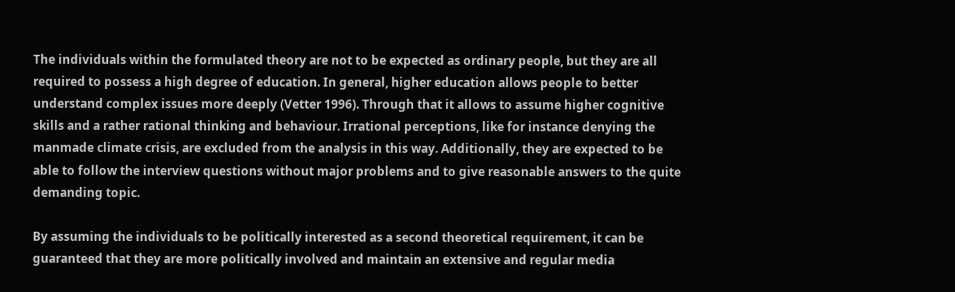The individuals within the formulated theory are not to be expected as ordinary people, but they are all required to possess a high degree of education. In general, higher education allows people to better understand complex issues more deeply (Vetter 1996). Through that it allows to assume higher cognitive skills and a rather rational thinking and behaviour. Irrational perceptions, like for instance denying the manmade climate crisis, are excluded from the analysis in this way. Additionally, they are expected to be able to follow the interview questions without major problems and to give reasonable answers to the quite demanding topic.

By assuming the individuals to be politically interested as a second theoretical requirement, it can be guaranteed that they are more politically involved and maintain an extensive and regular media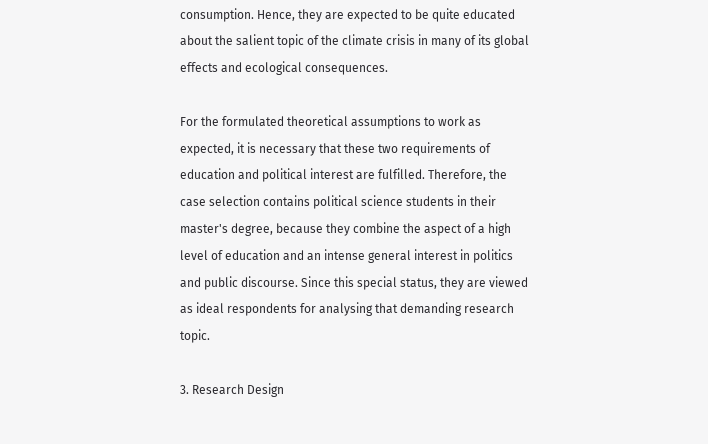consumption. Hence, they are expected to be quite educated about the salient topic of the climate crisis in many of its global effects and ecological consequences.

For the formulated theoretical assumptions to work as expected, it is necessary that these two requirements of education and political interest are fulfilled. Therefore, the case selection contains political science students in their master's degree, because they combine the aspect of a high level of education and an intense general interest in politics and public discourse. Since this special status, they are viewed as ideal respondents for analysing that demanding research topic.

3. Research Design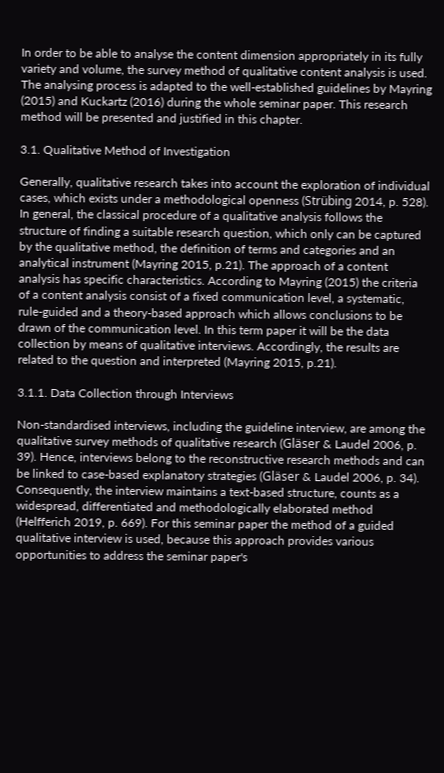In order to be able to analyse the content dimension appropriately in its fully variety and volume, the survey method of qualitative content analysis is used. The analysing process is adapted to the well-established guidelines by Mayring (2015) and Kuckartz (2016) during the whole seminar paper. This research method will be presented and justified in this chapter.

3.1. Qualitative Method of Investigation

Generally, qualitative research takes into account the exploration of individual cases, which exists under a methodological openness (Strübing 2014, p. 528). In general, the classical procedure of a qualitative analysis follows the structure of finding a suitable research question, which only can be captured by the qualitative method, the definition of terms and categories and an analytical instrument (Mayring 2015, p.21). The approach of a content analysis has specific characteristics. According to Mayring (2015) the criteria of a content analysis consist of a fixed communication level, a systematic, rule-guided and a theory-based approach which allows conclusions to be drawn of the communication level. In this term paper it will be the data collection by means of qualitative interviews. Accordingly, the results are related to the question and interpreted (Mayring 2015, p.21).

3.1.1. Data Collection through Interviews

Non-standardised interviews, including the guideline interview, are among the qualitative survey methods of qualitative research (Gläser & Laudel 2006, p. 39). Hence, interviews belong to the reconstructive research methods and can be linked to case-based explanatory strategies (Gläser & Laudel 2006, p. 34). Consequently, the interview maintains a text-based structure, counts as a widespread, differentiated and methodologically elaborated method (Helfferich 2019, p. 669). For this seminar paper the method of a guided qualitative interview is used, because this approach provides various opportunities to address the seminar paper's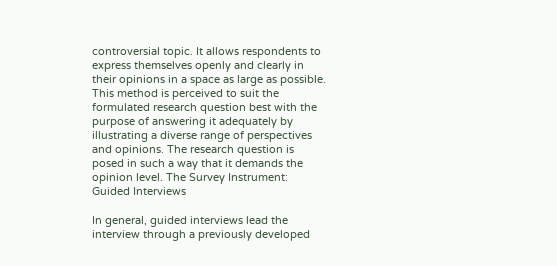controversial topic. It allows respondents to express themselves openly and clearly in their opinions in a space as large as possible. This method is perceived to suit the formulated research question best with the purpose of answering it adequately by illustrating a diverse range of perspectives and opinions. The research question is posed in such a way that it demands the opinion level. The Survey Instrument: Guided Interviews

In general, guided interviews lead the interview through a previously developed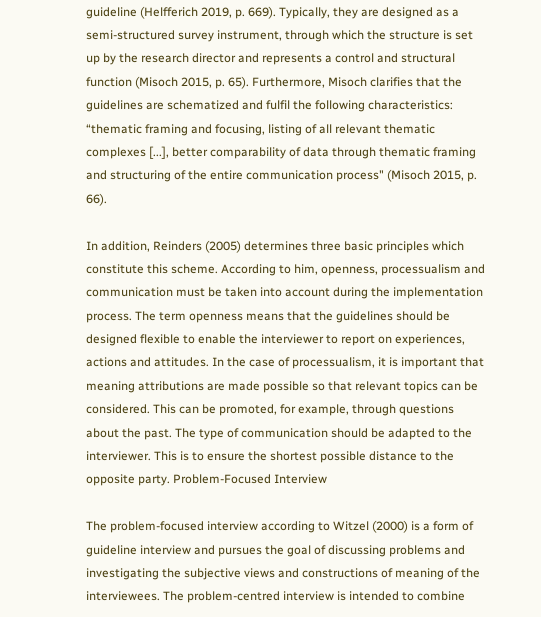guideline (Helfferich 2019, p. 669). Typically, they are designed as a semi-structured survey instrument, through which the structure is set up by the research director and represents a control and structural function (Misoch 2015, p. 65). Furthermore, Misoch clarifies that the guidelines are schematized and fulfil the following characteristics: “thematic framing and focusing, listing of all relevant thematic complexes [...], better comparability of data through thematic framing and structuring of the entire communication process" (Misoch 2015, p. 66).

In addition, Reinders (2005) determines three basic principles which constitute this scheme. According to him, openness, processualism and communication must be taken into account during the implementation process. The term openness means that the guidelines should be designed flexible to enable the interviewer to report on experiences, actions and attitudes. In the case of processualism, it is important that meaning attributions are made possible so that relevant topics can be considered. This can be promoted, for example, through questions about the past. The type of communication should be adapted to the interviewer. This is to ensure the shortest possible distance to the opposite party. Problem-Focused Interview

The problem-focused interview according to Witzel (2000) is a form of guideline interview and pursues the goal of discussing problems and investigating the subjective views and constructions of meaning of the interviewees. The problem-centred interview is intended to combine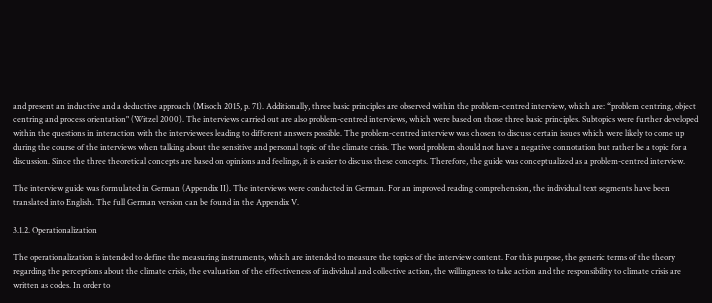and present an inductive and a deductive approach (Misoch 2015, p. 71). Additionally, three basic principles are observed within the problem-centred interview, which are: “problem centring, object centring and process orientation" (Witzel 2000). The interviews carried out are also problem-centred interviews, which were based on those three basic principles. Subtopics were further developed within the questions in interaction with the interviewees leading to different answers possible. The problem-centred interview was chosen to discuss certain issues which were likely to come up during the course of the interviews when talking about the sensitive and personal topic of the climate crisis. The word problem should not have a negative connotation but rather be a topic for a discussion. Since the three theoretical concepts are based on opinions and feelings, it is easier to discuss these concepts. Therefore, the guide was conceptualized as a problem-centred interview.

The interview guide was formulated in German (Appendix II). The interviews were conducted in German. For an improved reading comprehension, the individual text segments have been translated into English. The full German version can be found in the Appendix V.

3.1.2. Operationalization

The operationalization is intended to define the measuring instruments, which are intended to measure the topics of the interview content. For this purpose, the generic terms of the theory regarding the perceptions about the climate crisis, the evaluation of the effectiveness of individual and collective action, the willingness to take action and the responsibility to climate crisis are written as codes. In order to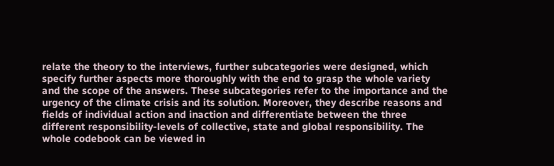relate the theory to the interviews, further subcategories were designed, which specify further aspects more thoroughly with the end to grasp the whole variety and the scope of the answers. These subcategories refer to the importance and the urgency of the climate crisis and its solution. Moreover, they describe reasons and fields of individual action and inaction and differentiate between the three different responsibility-levels of collective, state and global responsibility. The whole codebook can be viewed in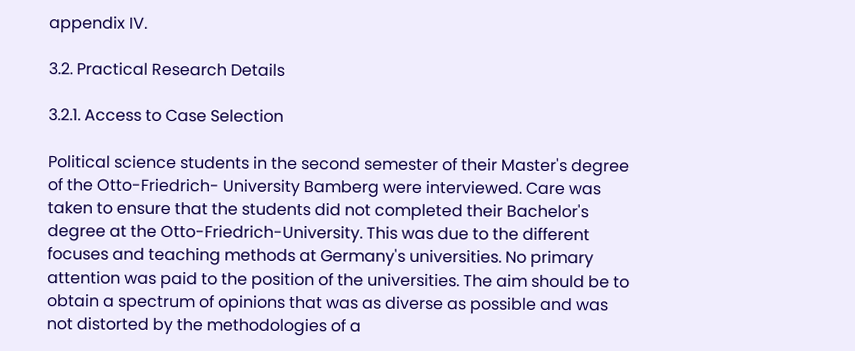appendix IV.

3.2. Practical Research Details

3.2.1. Access to Case Selection

Political science students in the second semester of their Master's degree of the Otto-Friedrich- University Bamberg were interviewed. Care was taken to ensure that the students did not completed their Bachelor's degree at the Otto-Friedrich-University. This was due to the different focuses and teaching methods at Germany's universities. No primary attention was paid to the position of the universities. The aim should be to obtain a spectrum of opinions that was as diverse as possible and was not distorted by the methodologies of a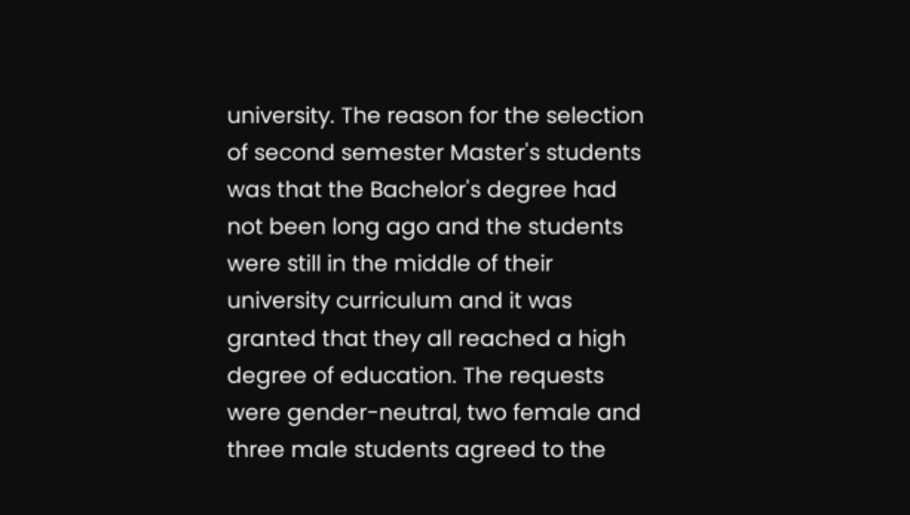university. The reason for the selection of second semester Master's students was that the Bachelor's degree had not been long ago and the students were still in the middle of their university curriculum and it was granted that they all reached a high degree of education. The requests were gender-neutral, two female and three male students agreed to the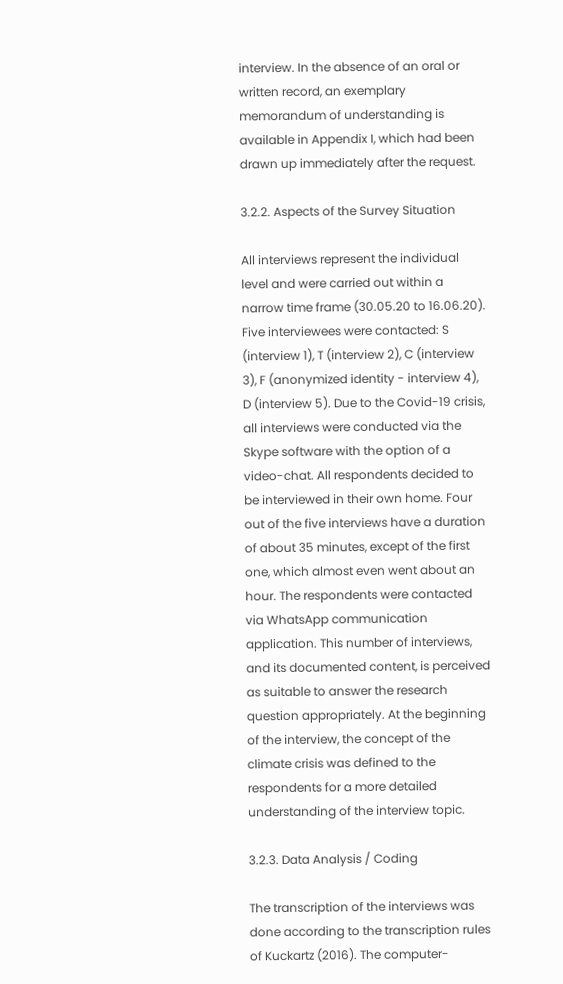interview. In the absence of an oral or written record, an exemplary memorandum of understanding is available in Appendix I, which had been drawn up immediately after the request.

3.2.2. Aspects of the Survey Situation

All interviews represent the individual level and were carried out within a narrow time frame (30.05.20 to 16.06.20). Five interviewees were contacted: S (interview 1), T (interview 2), C (interview 3), F (anonymized identity - interview 4), D (interview 5). Due to the Covid-19 crisis, all interviews were conducted via the Skype software with the option of a video-chat. All respondents decided to be interviewed in their own home. Four out of the five interviews have a duration of about 35 minutes, except of the first one, which almost even went about an hour. The respondents were contacted via WhatsApp communication application. This number of interviews, and its documented content, is perceived as suitable to answer the research question appropriately. At the beginning of the interview, the concept of the climate crisis was defined to the respondents for a more detailed understanding of the interview topic.

3.2.3. Data Analysis / Coding

The transcription of the interviews was done according to the transcription rules of Kuckartz (2016). The computer-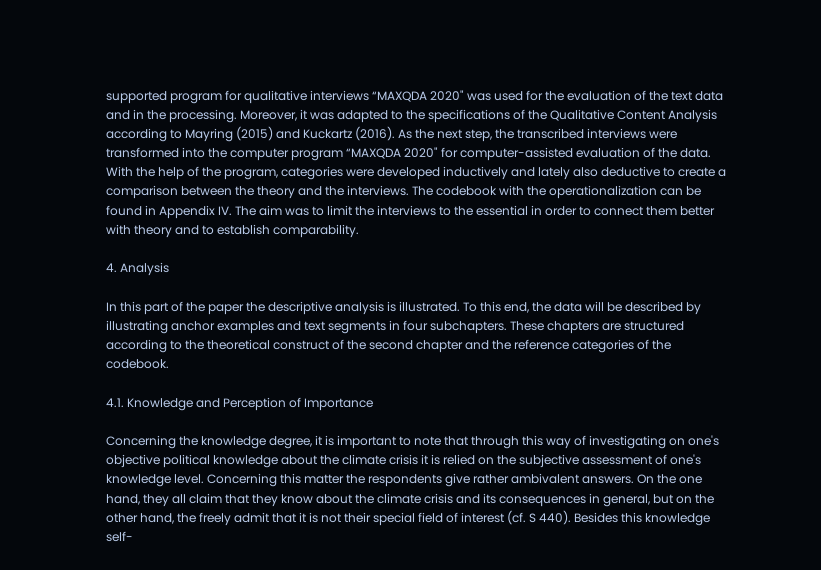supported program for qualitative interviews “MAXQDA 2020" was used for the evaluation of the text data and in the processing. Moreover, it was adapted to the specifications of the Qualitative Content Analysis according to Mayring (2015) and Kuckartz (2016). As the next step, the transcribed interviews were transformed into the computer program “MAXQDA 2020" for computer-assisted evaluation of the data. With the help of the program, categories were developed inductively and lately also deductive to create a comparison between the theory and the interviews. The codebook with the operationalization can be found in Appendix IV. The aim was to limit the interviews to the essential in order to connect them better with theory and to establish comparability.

4. Analysis

In this part of the paper the descriptive analysis is illustrated. To this end, the data will be described by illustrating anchor examples and text segments in four subchapters. These chapters are structured according to the theoretical construct of the second chapter and the reference categories of the codebook.

4.1. Knowledge and Perception of Importance

Concerning the knowledge degree, it is important to note that through this way of investigating on one's objective political knowledge about the climate crisis it is relied on the subjective assessment of one's knowledge level. Concerning this matter the respondents give rather ambivalent answers. On the one hand, they all claim that they know about the climate crisis and its consequences in general, but on the other hand, the freely admit that it is not their special field of interest (cf. S 440). Besides this knowledge self-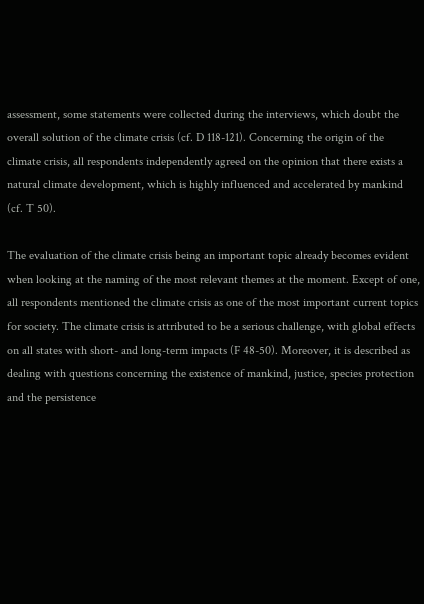assessment, some statements were collected during the interviews, which doubt the overall solution of the climate crisis (cf. D 118-121). Concerning the origin of the climate crisis, all respondents independently agreed on the opinion that there exists a natural climate development, which is highly influenced and accelerated by mankind (cf. T 50).

The evaluation of the climate crisis being an important topic already becomes evident when looking at the naming of the most relevant themes at the moment. Except of one, all respondents mentioned the climate crisis as one of the most important current topics for society. The climate crisis is attributed to be a serious challenge, with global effects on all states with short- and long-term impacts (F 48-50). Moreover, it is described as dealing with questions concerning the existence of mankind, justice, species protection and the persistence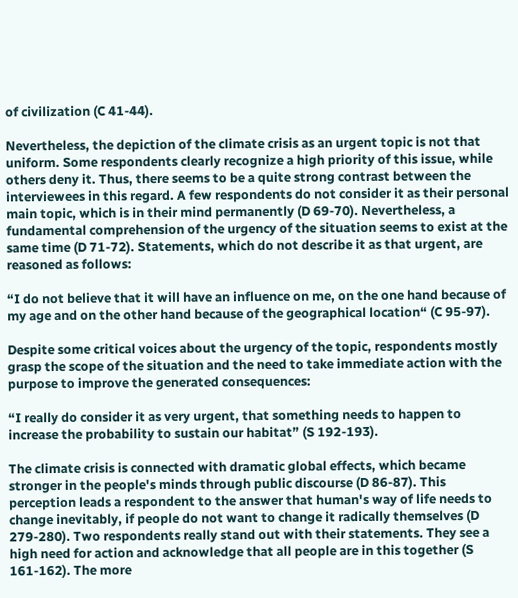of civilization (C 41-44).

Nevertheless, the depiction of the climate crisis as an urgent topic is not that uniform. Some respondents clearly recognize a high priority of this issue, while others deny it. Thus, there seems to be a quite strong contrast between the interviewees in this regard. A few respondents do not consider it as their personal main topic, which is in their mind permanently (D 69-70). Nevertheless, a fundamental comprehension of the urgency of the situation seems to exist at the same time (D 71-72). Statements, which do not describe it as that urgent, are reasoned as follows:

“I do not believe that it will have an influence on me, on the one hand because of my age and on the other hand because of the geographical location“ (C 95-97).

Despite some critical voices about the urgency of the topic, respondents mostly grasp the scope of the situation and the need to take immediate action with the purpose to improve the generated consequences:

“I really do consider it as very urgent, that something needs to happen to increase the probability to sustain our habitat” (S 192-193).

The climate crisis is connected with dramatic global effects, which became stronger in the people's minds through public discourse (D 86-87). This perception leads a respondent to the answer that human's way of life needs to change inevitably, if people do not want to change it radically themselves (D 279-280). Two respondents really stand out with their statements. They see a high need for action and acknowledge that all people are in this together (S 161-162). The more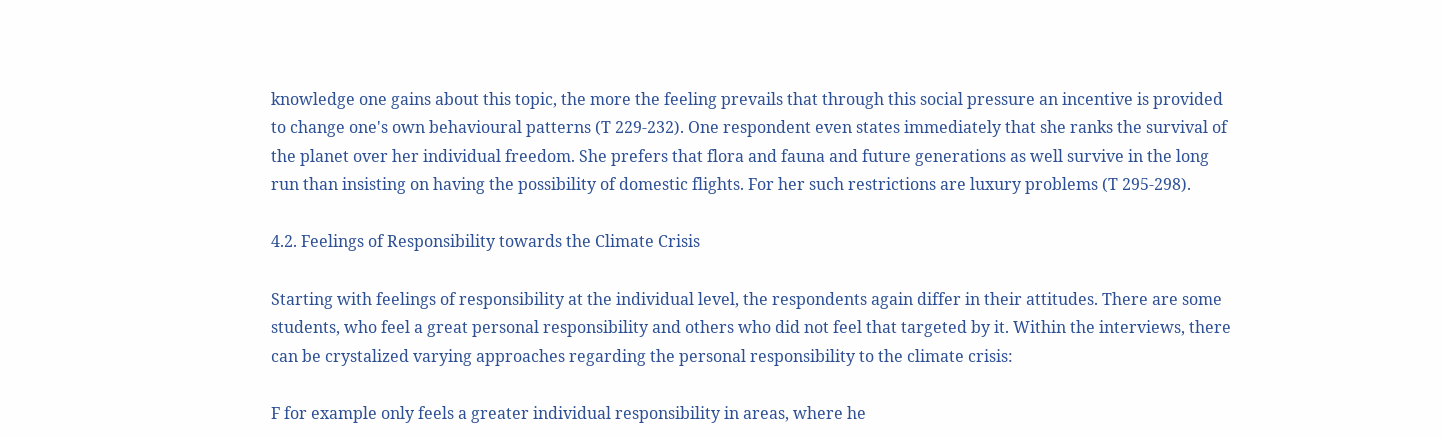knowledge one gains about this topic, the more the feeling prevails that through this social pressure an incentive is provided to change one's own behavioural patterns (T 229-232). One respondent even states immediately that she ranks the survival of the planet over her individual freedom. She prefers that flora and fauna and future generations as well survive in the long run than insisting on having the possibility of domestic flights. For her such restrictions are luxury problems (T 295-298).

4.2. Feelings of Responsibility towards the Climate Crisis

Starting with feelings of responsibility at the individual level, the respondents again differ in their attitudes. There are some students, who feel a great personal responsibility and others who did not feel that targeted by it. Within the interviews, there can be crystalized varying approaches regarding the personal responsibility to the climate crisis:

F for example only feels a greater individual responsibility in areas, where he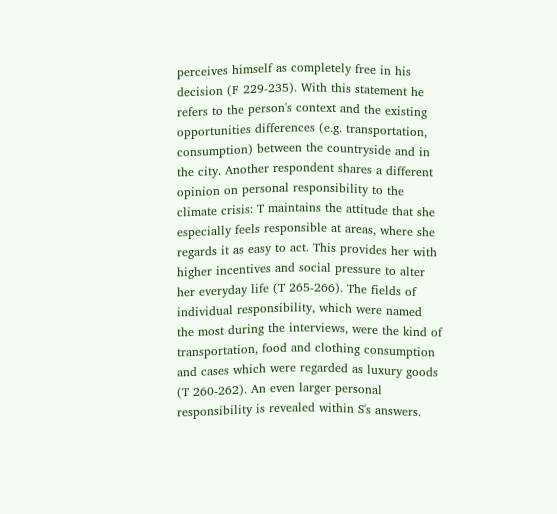perceives himself as completely free in his decision (F 229-235). With this statement he refers to the person's context and the existing opportunities differences (e.g. transportation, consumption) between the countryside and in the city. Another respondent shares a different opinion on personal responsibility to the climate crisis: T maintains the attitude that she especially feels responsible at areas, where she regards it as easy to act. This provides her with higher incentives and social pressure to alter her everyday life (T 265-266). The fields of individual responsibility, which were named the most during the interviews, were the kind of transportation, food and clothing consumption and cases which were regarded as luxury goods (T 260-262). An even larger personal responsibility is revealed within S's answers.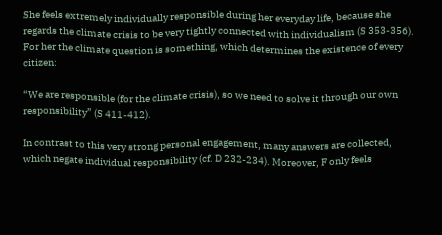She feels extremely individually responsible during her everyday life, because she regards the climate crisis to be very tightly connected with individualism (S 353-356). For her the climate question is something, which determines the existence of every citizen:

“We are responsible (for the climate crisis), so we need to solve it through our own responsibility” (S 411-412).

In contrast to this very strong personal engagement, many answers are collected, which negate individual responsibility (cf. D 232-234). Moreover, F only feels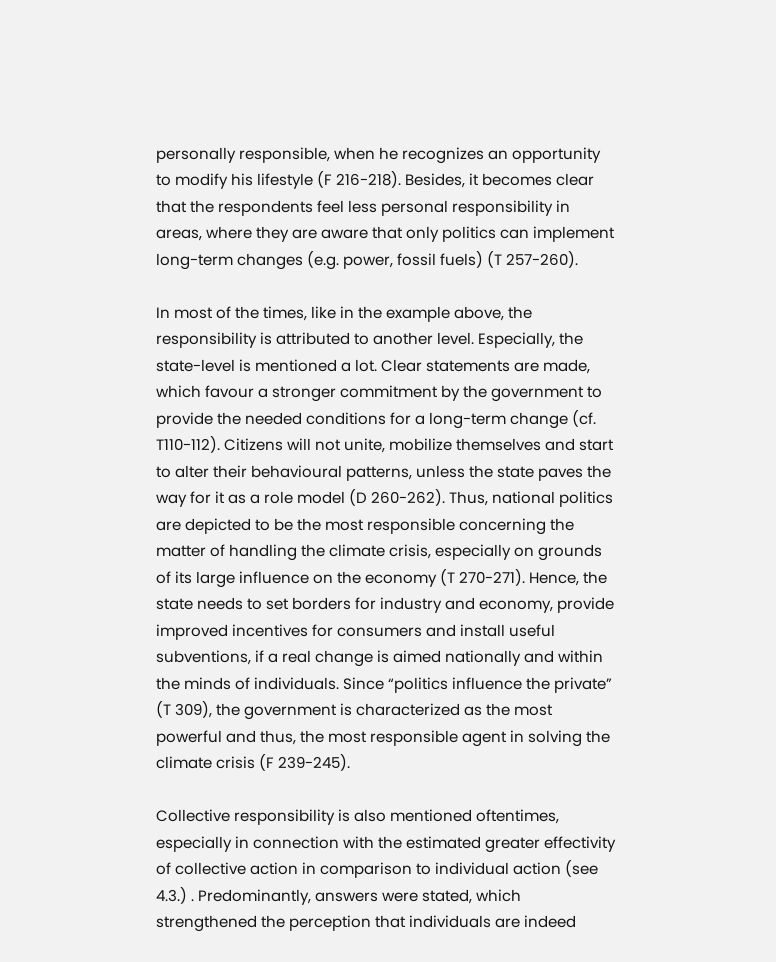personally responsible, when he recognizes an opportunity to modify his lifestyle (F 216-218). Besides, it becomes clear that the respondents feel less personal responsibility in areas, where they are aware that only politics can implement long-term changes (e.g. power, fossil fuels) (T 257-260).

In most of the times, like in the example above, the responsibility is attributed to another level. Especially, the state-level is mentioned a lot. Clear statements are made, which favour a stronger commitment by the government to provide the needed conditions for a long-term change (cf. T110-112). Citizens will not unite, mobilize themselves and start to alter their behavioural patterns, unless the state paves the way for it as a role model (D 260-262). Thus, national politics are depicted to be the most responsible concerning the matter of handling the climate crisis, especially on grounds of its large influence on the economy (T 270-271). Hence, the state needs to set borders for industry and economy, provide improved incentives for consumers and install useful subventions, if a real change is aimed nationally and within the minds of individuals. Since “politics influence the private” (T 309), the government is characterized as the most powerful and thus, the most responsible agent in solving the climate crisis (F 239-245).

Collective responsibility is also mentioned oftentimes, especially in connection with the estimated greater effectivity of collective action in comparison to individual action (see 4.3.) . Predominantly, answers were stated, which strengthened the perception that individuals are indeed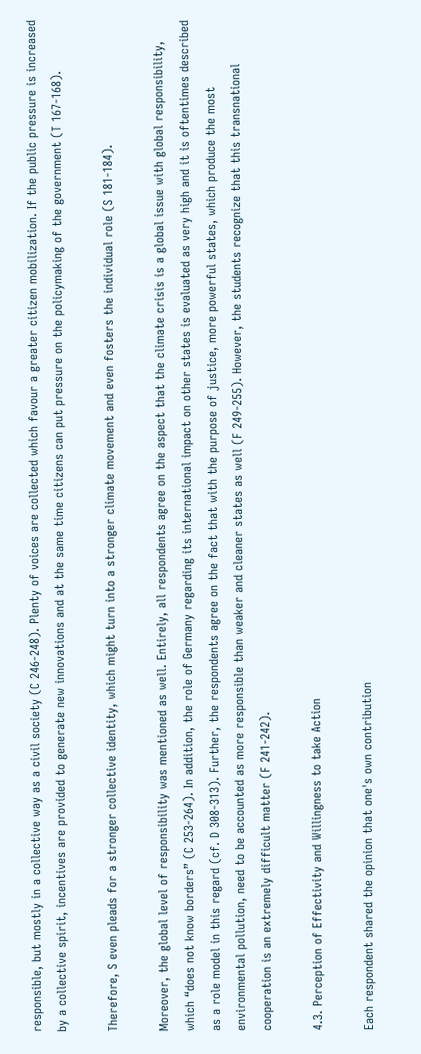responsible, but mostly in a collective way as a civil society (C 246-248). Plenty of voices are collected which favour a greater citizen mobilization. If the public pressure is increased by a collective spirit, incentives are provided to generate new innovations and at the same time citizens can put pressure on the policymaking of the government (T 167-168).

Therefore, S even pleads for a stronger collective identity, which might turn into a stronger climate movement and even fosters the individual role (S 181-184).

Moreover, the global level of responsibility was mentioned as well. Entirely, all respondents agree on the aspect that the climate crisis is a global issue with global responsibility, which “does not know borders” (C 253-264). In addition, the role of Germany regarding its international impact on other states is evaluated as very high and it is oftentimes described as a role model in this regard (cf. D 308-313). Further, the respondents agree on the fact that with the purpose of justice, more powerful states, which produce the most environmental pollution, need to be accounted as more responsible than weaker and cleaner states as well (F 249-255). However, the students recognize that this transnational cooperation is an extremely difficult matter (F 241-242).

4.3. Perception of Effectivity and Willingness to take Action

Each respondent shared the opinion that one's own contribution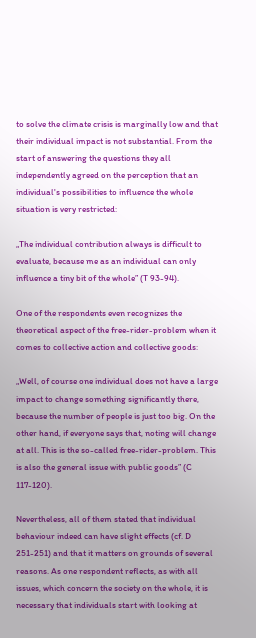to solve the climate crisis is marginally low and that their individual impact is not substantial. From the start of answering the questions they all independently agreed on the perception that an individual's possibilities to influence the whole situation is very restricted:

„The individual contribution always is difficult to evaluate, because me as an individual can only influence a tiny bit of the whole” (T 93-94).

One of the respondents even recognizes the theoretical aspect of the free-rider-problem when it comes to collective action and collective goods:

„Well, of course one individual does not have a large impact to change something significantly there, because the number of people is just too big. On the other hand, if everyone says that, noting will change at all. This is the so-called free-rider-problem. This is also the general issue with public goods” (C 117-120).

Nevertheless, all of them stated that individual behaviour indeed can have slight effects (cf. D 251-251) and that it matters on grounds of several reasons. As one respondent reflects, as with all issues, which concern the society on the whole, it is necessary that individuals start with looking at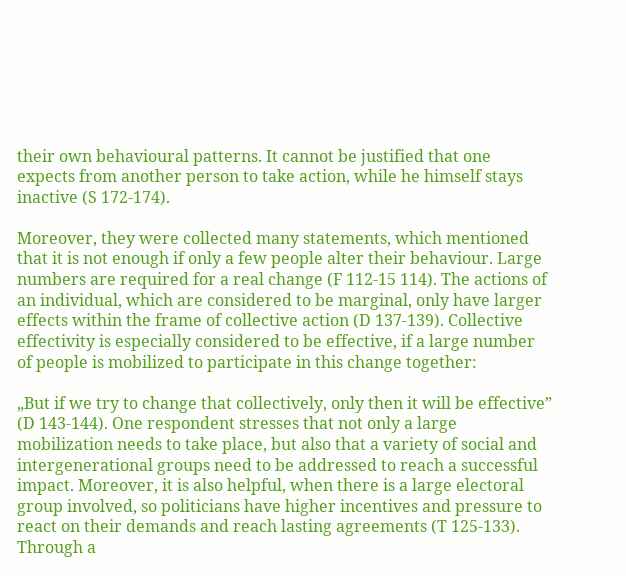their own behavioural patterns. It cannot be justified that one expects from another person to take action, while he himself stays inactive (S 172-174).

Moreover, they were collected many statements, which mentioned that it is not enough if only a few people alter their behaviour. Large numbers are required for a real change (F 112-15 114). The actions of an individual, which are considered to be marginal, only have larger effects within the frame of collective action (D 137-139). Collective effectivity is especially considered to be effective, if a large number of people is mobilized to participate in this change together:

„But if we try to change that collectively, only then it will be effective” (D 143-144). One respondent stresses that not only a large mobilization needs to take place, but also that a variety of social and intergenerational groups need to be addressed to reach a successful impact. Moreover, it is also helpful, when there is a large electoral group involved, so politicians have higher incentives and pressure to react on their demands and reach lasting agreements (T 125-133). Through a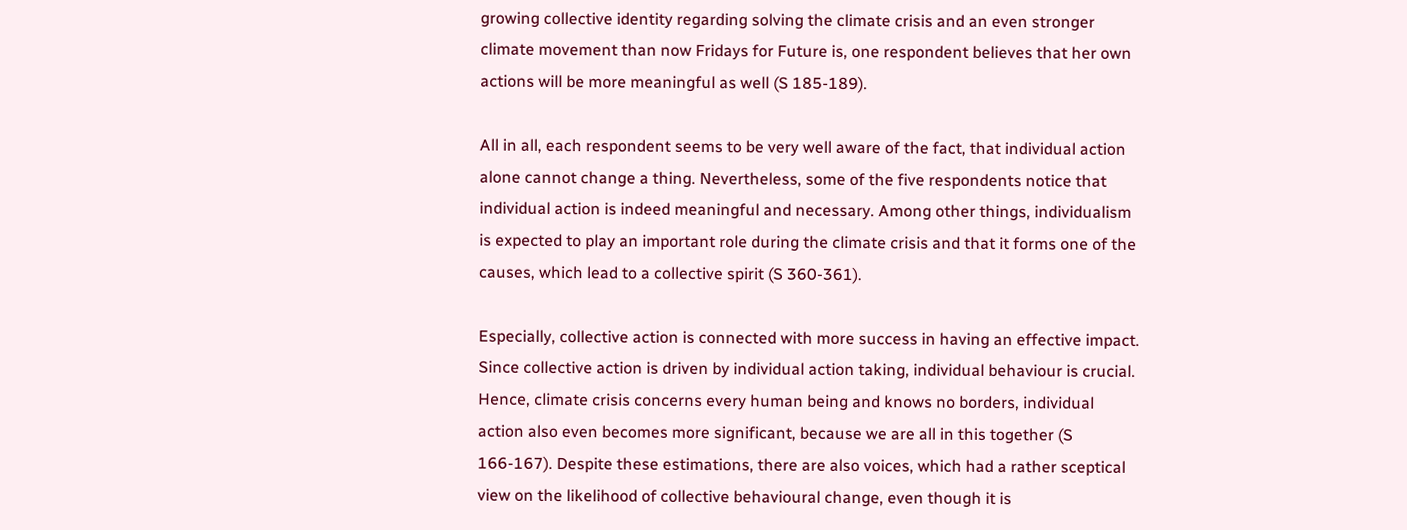growing collective identity regarding solving the climate crisis and an even stronger climate movement than now Fridays for Future is, one respondent believes that her own actions will be more meaningful as well (S 185-189).

All in all, each respondent seems to be very well aware of the fact, that individual action alone cannot change a thing. Nevertheless, some of the five respondents notice that individual action is indeed meaningful and necessary. Among other things, individualism is expected to play an important role during the climate crisis and that it forms one of the causes, which lead to a collective spirit (S 360-361).

Especially, collective action is connected with more success in having an effective impact. Since collective action is driven by individual action taking, individual behaviour is crucial. Hence, climate crisis concerns every human being and knows no borders, individual action also even becomes more significant, because we are all in this together (S 166-167). Despite these estimations, there are also voices, which had a rather sceptical view on the likelihood of collective behavioural change, even though it is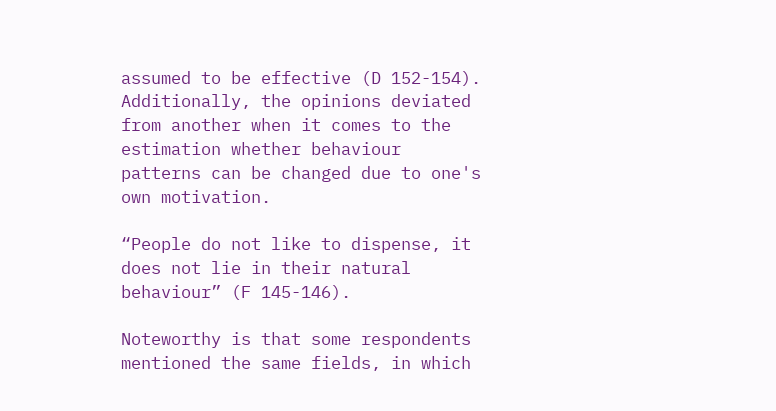assumed to be effective (D 152-154). Additionally, the opinions deviated from another when it comes to the estimation whether behaviour patterns can be changed due to one's own motivation.

“People do not like to dispense, it does not lie in their natural behaviour” (F 145-146).

Noteworthy is that some respondents mentioned the same fields, in which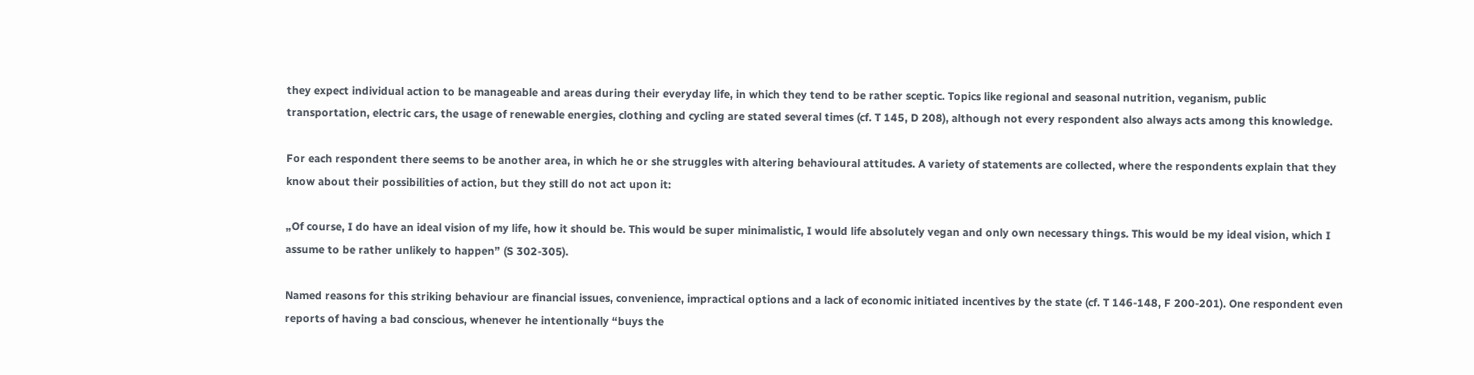they expect individual action to be manageable and areas during their everyday life, in which they tend to be rather sceptic. Topics like regional and seasonal nutrition, veganism, public transportation, electric cars, the usage of renewable energies, clothing and cycling are stated several times (cf. T 145, D 208), although not every respondent also always acts among this knowledge.

For each respondent there seems to be another area, in which he or she struggles with altering behavioural attitudes. A variety of statements are collected, where the respondents explain that they know about their possibilities of action, but they still do not act upon it:

„Of course, I do have an ideal vision of my life, how it should be. This would be super minimalistic, I would life absolutely vegan and only own necessary things. This would be my ideal vision, which I assume to be rather unlikely to happen” (S 302-305).

Named reasons for this striking behaviour are financial issues, convenience, impractical options and a lack of economic initiated incentives by the state (cf. T 146-148, F 200-201). One respondent even reports of having a bad conscious, whenever he intentionally “buys the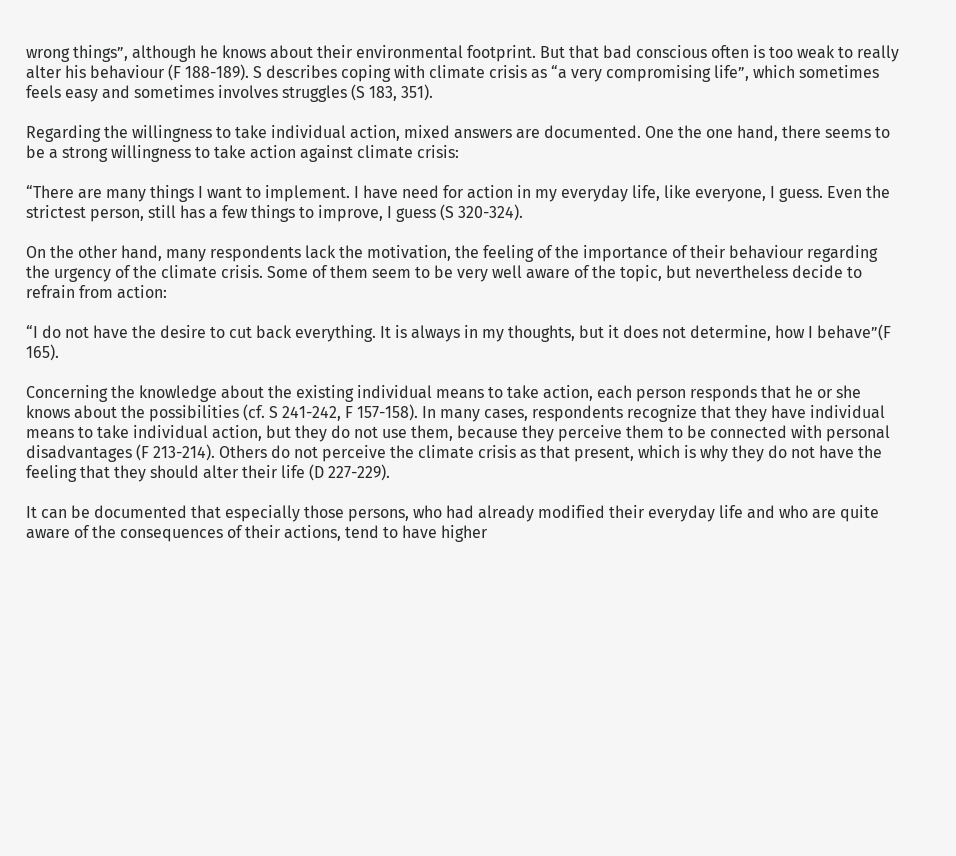wrong things”, although he knows about their environmental footprint. But that bad conscious often is too weak to really alter his behaviour (F 188-189). S describes coping with climate crisis as “a very compromising life”, which sometimes feels easy and sometimes involves struggles (S 183, 351).

Regarding the willingness to take individual action, mixed answers are documented. One the one hand, there seems to be a strong willingness to take action against climate crisis:

“There are many things I want to implement. I have need for action in my everyday life, like everyone, I guess. Even the strictest person, still has a few things to improve, I guess (S 320-324).

On the other hand, many respondents lack the motivation, the feeling of the importance of their behaviour regarding the urgency of the climate crisis. Some of them seem to be very well aware of the topic, but nevertheless decide to refrain from action:

“I do not have the desire to cut back everything. It is always in my thoughts, but it does not determine, how I behave”(F 165).

Concerning the knowledge about the existing individual means to take action, each person responds that he or she knows about the possibilities (cf. S 241-242, F 157-158). In many cases, respondents recognize that they have individual means to take individual action, but they do not use them, because they perceive them to be connected with personal disadvantages (F 213-214). Others do not perceive the climate crisis as that present, which is why they do not have the feeling that they should alter their life (D 227-229).

It can be documented that especially those persons, who had already modified their everyday life and who are quite aware of the consequences of their actions, tend to have higher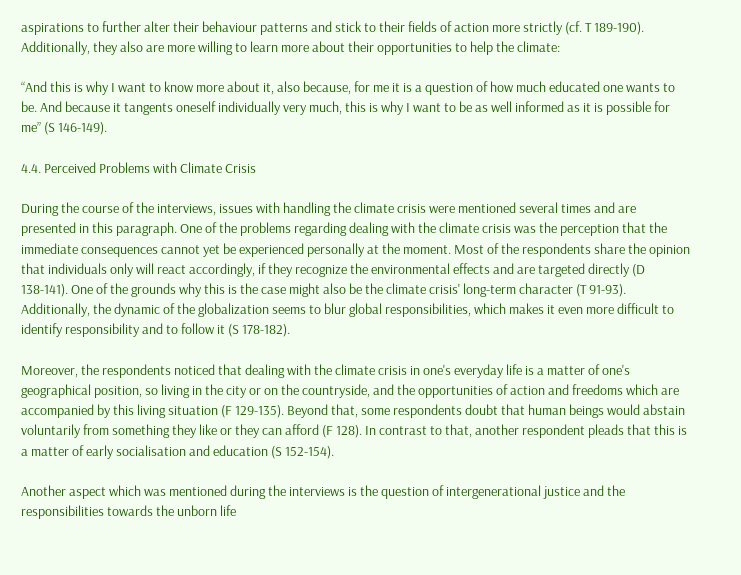aspirations to further alter their behaviour patterns and stick to their fields of action more strictly (cf. T 189-190). Additionally, they also are more willing to learn more about their opportunities to help the climate:

“And this is why I want to know more about it, also because, for me it is a question of how much educated one wants to be. And because it tangents oneself individually very much, this is why I want to be as well informed as it is possible for me” (S 146-149).

4.4. Perceived Problems with Climate Crisis

During the course of the interviews, issues with handling the climate crisis were mentioned several times and are presented in this paragraph. One of the problems regarding dealing with the climate crisis was the perception that the immediate consequences cannot yet be experienced personally at the moment. Most of the respondents share the opinion that individuals only will react accordingly, if they recognize the environmental effects and are targeted directly (D 138-141). One of the grounds why this is the case might also be the climate crisis' long-term character (T 91-93). Additionally, the dynamic of the globalization seems to blur global responsibilities, which makes it even more difficult to identify responsibility and to follow it (S 178-182).

Moreover, the respondents noticed that dealing with the climate crisis in one's everyday life is a matter of one's geographical position, so living in the city or on the countryside, and the opportunities of action and freedoms which are accompanied by this living situation (F 129-135). Beyond that, some respondents doubt that human beings would abstain voluntarily from something they like or they can afford (F 128). In contrast to that, another respondent pleads that this is a matter of early socialisation and education (S 152-154).

Another aspect which was mentioned during the interviews is the question of intergenerational justice and the responsibilities towards the unborn life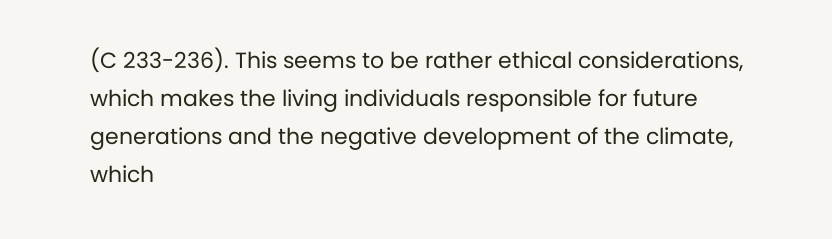(C 233-236). This seems to be rather ethical considerations, which makes the living individuals responsible for future generations and the negative development of the climate, which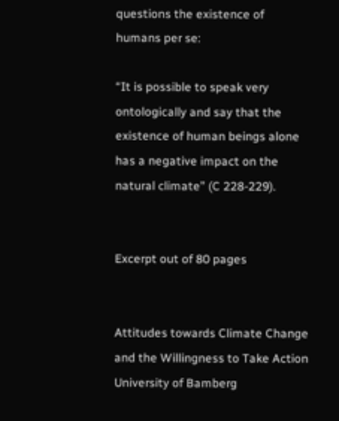questions the existence of humans per se:

“It is possible to speak very ontologically and say that the existence of human beings alone has a negative impact on the natural climate” (C 228-229).


Excerpt out of 80 pages


Attitudes towards Climate Change and the Willingness to Take Action
University of Bamberg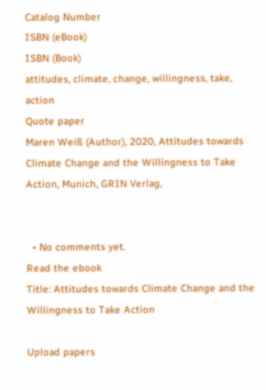Catalog Number
ISBN (eBook)
ISBN (Book)
attitudes, climate, change, willingness, take, action
Quote paper
Maren Weiß (Author), 2020, Attitudes towards Climate Change and the Willingness to Take Action, Munich, GRIN Verlag,


  • No comments yet.
Read the ebook
Title: Attitudes towards Climate Change and the Willingness to Take Action

Upload papers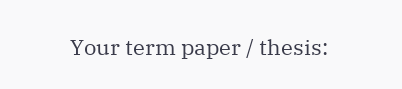Your term paper / thesis: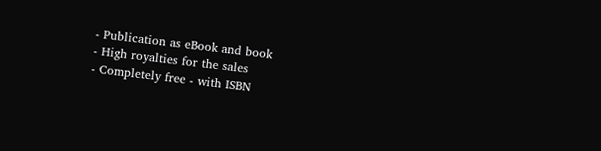- Publication as eBook and book
- High royalties for the sales
- Completely free - with ISBN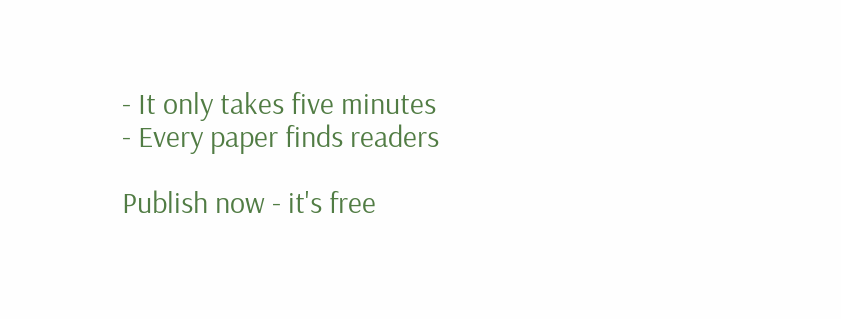- It only takes five minutes
- Every paper finds readers

Publish now - it's free